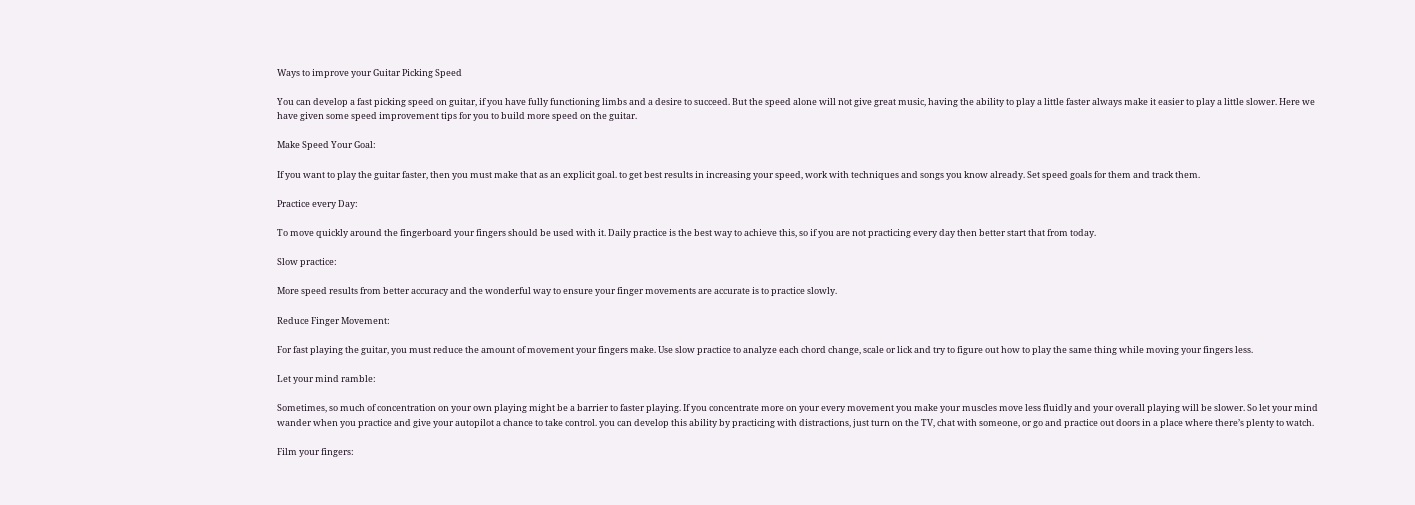Ways to improve your Guitar Picking Speed

You can develop a fast picking speed on guitar, if you have fully functioning limbs and a desire to succeed. But the speed alone will not give great music, having the ability to play a little faster always make it easier to play a little slower. Here we have given some speed improvement tips for you to build more speed on the guitar.

Make Speed Your Goal:

If you want to play the guitar faster, then you must make that as an explicit goal. to get best results in increasing your speed, work with techniques and songs you know already. Set speed goals for them and track them.

Practice every Day:

To move quickly around the fingerboard your fingers should be used with it. Daily practice is the best way to achieve this, so if you are not practicing every day then better start that from today.

Slow practice:

More speed results from better accuracy and the wonderful way to ensure your finger movements are accurate is to practice slowly.

Reduce Finger Movement:

For fast playing the guitar, you must reduce the amount of movement your fingers make. Use slow practice to analyze each chord change, scale or lick and try to figure out how to play the same thing while moving your fingers less.

Let your mind ramble:

Sometimes, so much of concentration on your own playing might be a barrier to faster playing. If you concentrate more on your every movement you make your muscles move less fluidly and your overall playing will be slower. So let your mind wander when you practice and give your autopilot a chance to take control. you can develop this ability by practicing with distractions, just turn on the TV, chat with someone, or go and practice out doors in a place where there’s plenty to watch.

Film your fingers: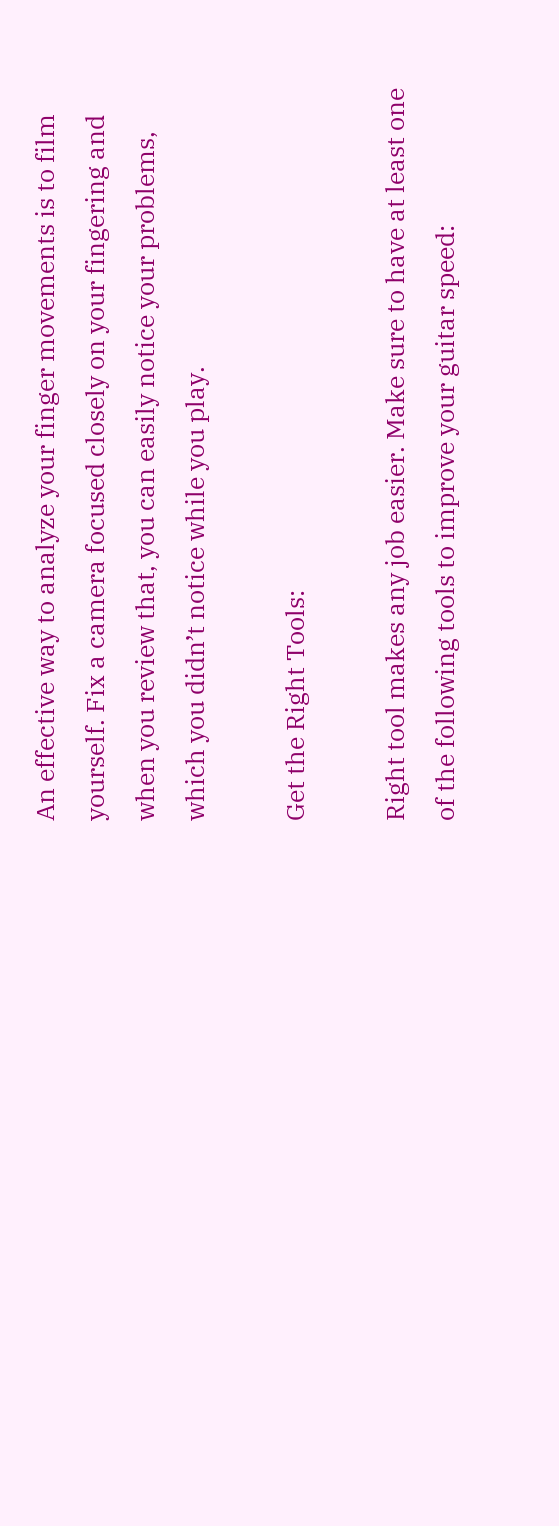An effective way to analyze your finger movements is to film yourself. Fix a camera focused closely on your fingering and when you review that, you can easily notice your problems, which you didn’t notice while you play.

Get the Right Tools:

Right tool makes any job easier. Make sure to have at least one of the following tools to improve your guitar speed: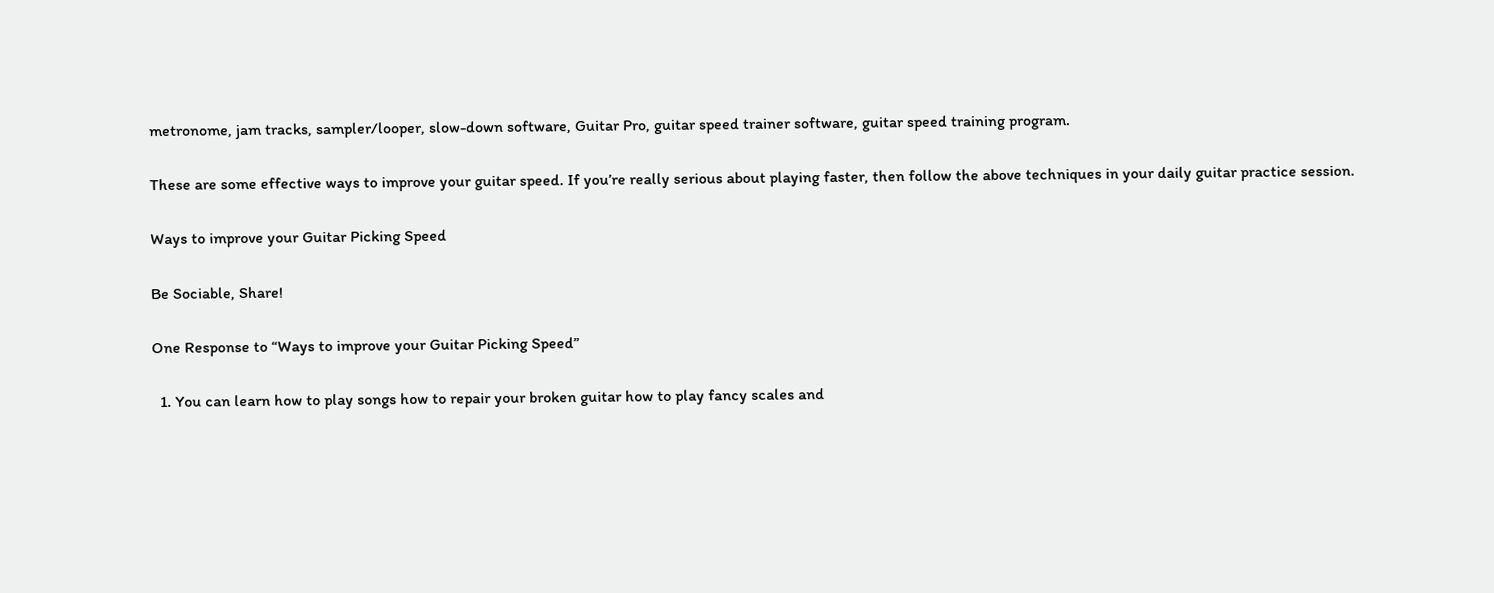metronome, jam tracks, sampler/looper, slow-down software, Guitar Pro, guitar speed trainer software, guitar speed training program.

These are some effective ways to improve your guitar speed. If you’re really serious about playing faster, then follow the above techniques in your daily guitar practice session.

Ways to improve your Guitar Picking Speed

Be Sociable, Share!

One Response to “Ways to improve your Guitar Picking Speed”

  1. You can learn how to play songs how to repair your broken guitar how to play fancy scales and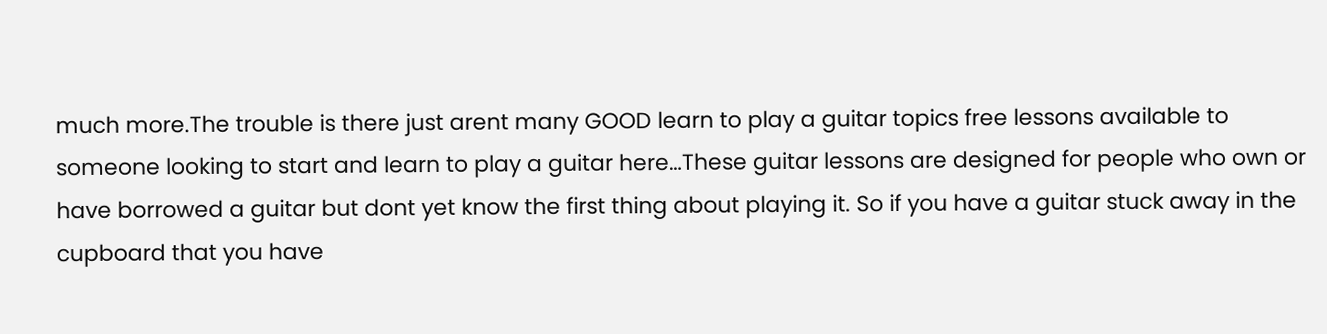much more.The trouble is there just arent many GOOD learn to play a guitar topics free lessons available to someone looking to start and learn to play a guitar here…These guitar lessons are designed for people who own or have borrowed a guitar but dont yet know the first thing about playing it. So if you have a guitar stuck away in the cupboard that you have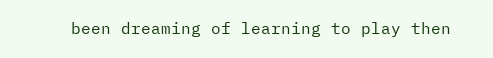been dreaming of learning to play then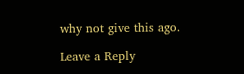why not give this ago.

Leave a Reply